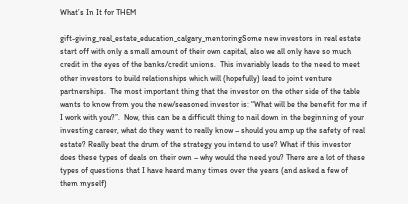What’s In It for THEM

gift-giving_real_estate_education_calgary_mentoringSome new investors in real estate start off with only a small amount of their own capital, also we all only have so much credit in the eyes of the banks/credit unions.  This invariably leads to the need to meet other investors to build relationships which will (hopefully) lead to joint venture partnerships.  The most important thing that the investor on the other side of the table wants to know from you the new/seasoned investor is: “What will be the benefit for me if I work with you?”.  Now, this can be a difficult thing to nail down in the beginning of your investing career, what do they want to really know – should you amp up the safety of real estate? Really beat the drum of the strategy you intend to use? What if this investor does these types of deals on their own – why would the need you? There are a lot of these types of questions that I have heard many times over the years (and asked a few of them myself)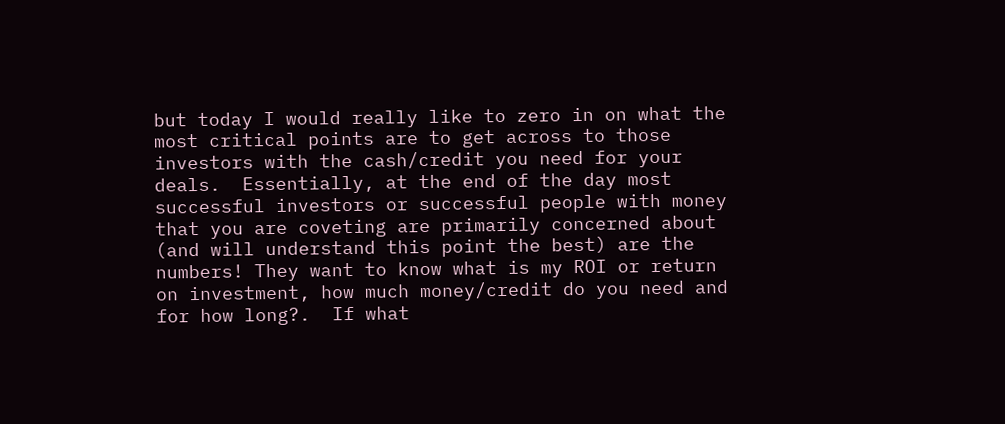but today I would really like to zero in on what the most critical points are to get across to those investors with the cash/credit you need for your deals.  Essentially, at the end of the day most successful investors or successful people with money that you are coveting are primarily concerned about (and will understand this point the best) are the numbers! They want to know what is my ROI or return on investment, how much money/credit do you need and for how long?.  If what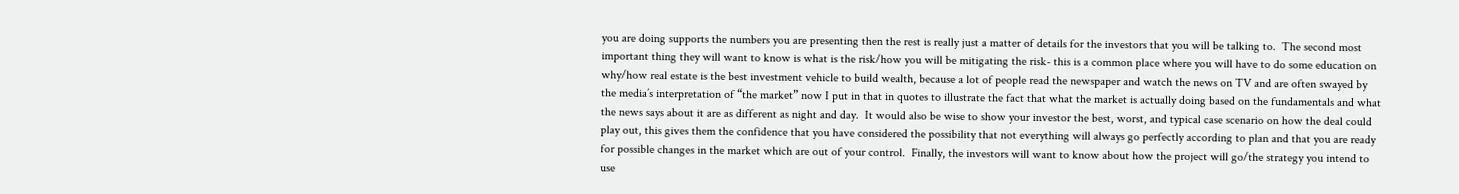you are doing supports the numbers you are presenting then the rest is really just a matter of details for the investors that you will be talking to.  The second most important thing they will want to know is what is the risk/how you will be mitigating the risk- this is a common place where you will have to do some education on why/how real estate is the best investment vehicle to build wealth, because a lot of people read the newspaper and watch the news on TV and are often swayed by the media’s interpretation of “the market” now I put in that in quotes to illustrate the fact that what the market is actually doing based on the fundamentals and what the news says about it are as different as night and day.  It would also be wise to show your investor the best, worst, and typical case scenario on how the deal could play out, this gives them the confidence that you have considered the possibility that not everything will always go perfectly according to plan and that you are ready for possible changes in the market which are out of your control.  Finally, the investors will want to know about how the project will go/the strategy you intend to use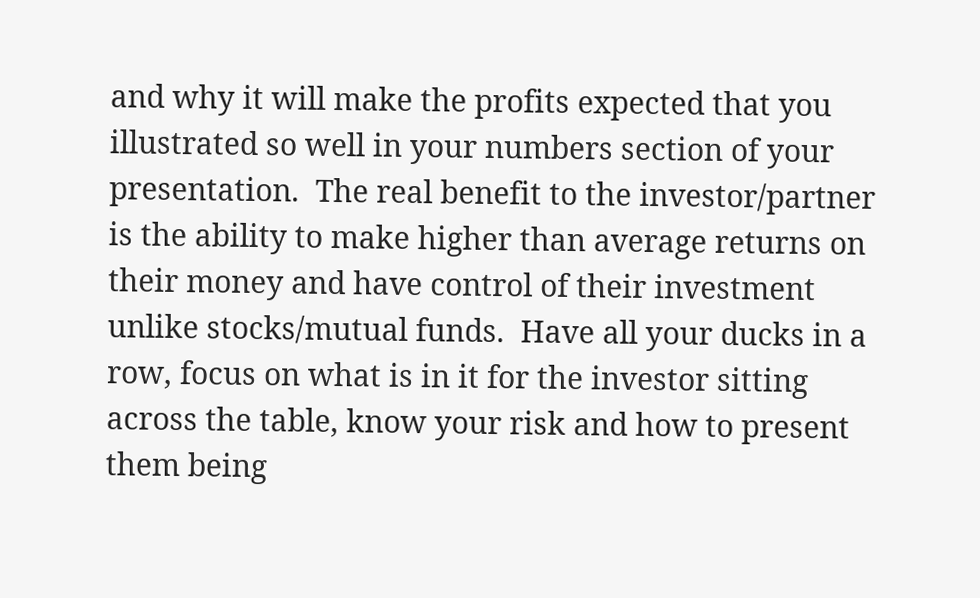and why it will make the profits expected that you illustrated so well in your numbers section of your presentation.  The real benefit to the investor/partner is the ability to make higher than average returns on their money and have control of their investment unlike stocks/mutual funds.  Have all your ducks in a row, focus on what is in it for the investor sitting across the table, know your risk and how to present them being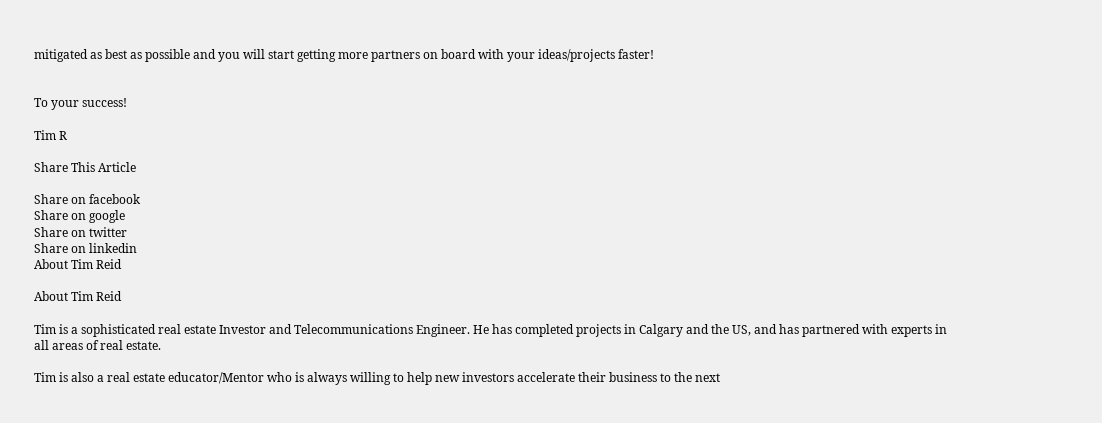mitigated as best as possible and you will start getting more partners on board with your ideas/projects faster!


To your success!

Tim R

Share This Article

Share on facebook
Share on google
Share on twitter
Share on linkedin
About Tim Reid

About Tim Reid

Tim is a sophisticated real estate Investor and Telecommunications Engineer. He has completed projects in Calgary and the US, and has partnered with experts in all areas of real estate.

Tim is also a real estate educator/Mentor who is always willing to help new investors accelerate their business to the next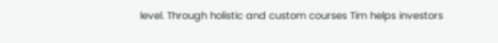level. Through holistic and custom courses Tim helps investors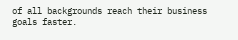of all backgrounds reach their business goals faster.